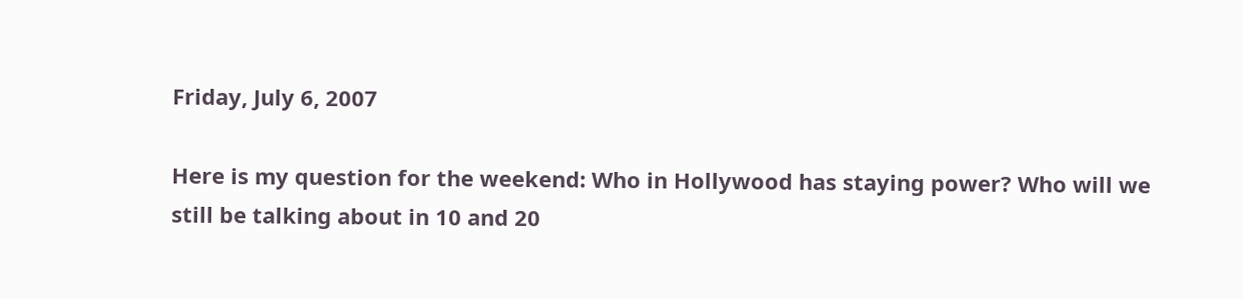Friday, July 6, 2007

Here is my question for the weekend: Who in Hollywood has staying power? Who will we still be talking about in 10 and 20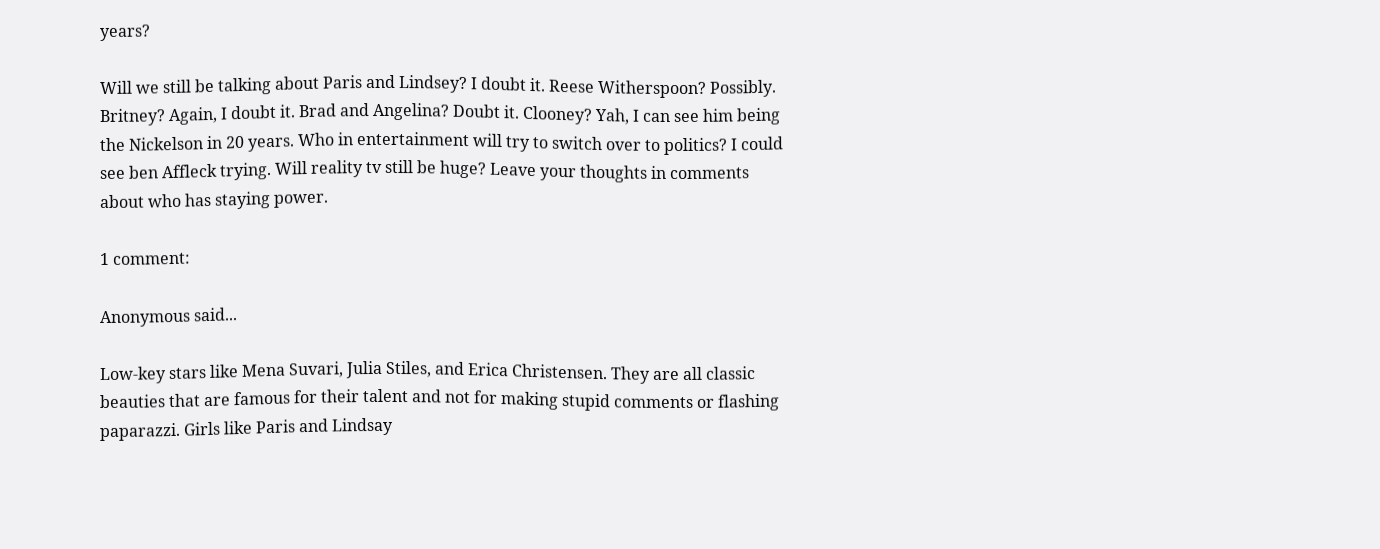years?

Will we still be talking about Paris and Lindsey? I doubt it. Reese Witherspoon? Possibly. Britney? Again, I doubt it. Brad and Angelina? Doubt it. Clooney? Yah, I can see him being the Nickelson in 20 years. Who in entertainment will try to switch over to politics? I could see ben Affleck trying. Will reality tv still be huge? Leave your thoughts in comments about who has staying power.

1 comment:

Anonymous said...

Low-key stars like Mena Suvari, Julia Stiles, and Erica Christensen. They are all classic beauties that are famous for their talent and not for making stupid comments or flashing paparazzi. Girls like Paris and Lindsay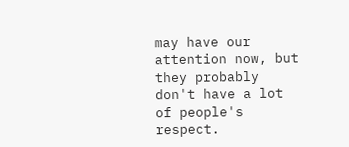may have our attention now, but they probably don't have a lot of people's respect.